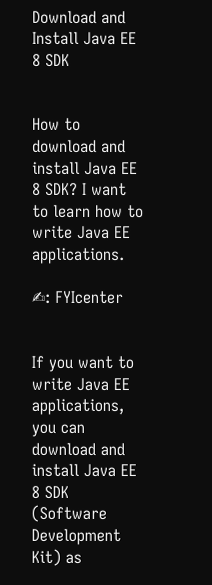Download and Install Java EE 8 SDK


How to download and install Java EE 8 SDK? I want to learn how to write Java EE applications.

✍: FYIcenter


If you want to write Java EE applications, you can download and install Java EE 8 SDK (Software Development Kit) as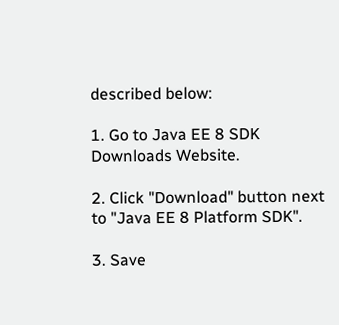described below:

1. Go to Java EE 8 SDK Downloads Website.

2. Click "Download" button next to "Java EE 8 Platform SDK".

3. Save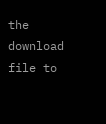the download file to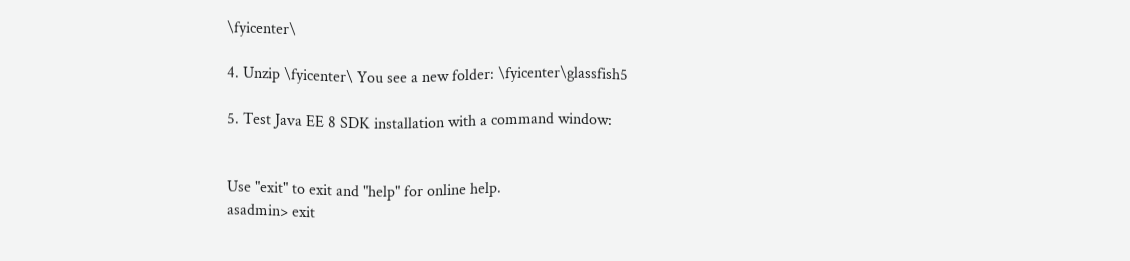\fyicenter\

4. Unzip \fyicenter\ You see a new folder: \fyicenter\glassfish5

5. Test Java EE 8 SDK installation with a command window:


Use "exit" to exit and "help" for online help.
asadmin> exit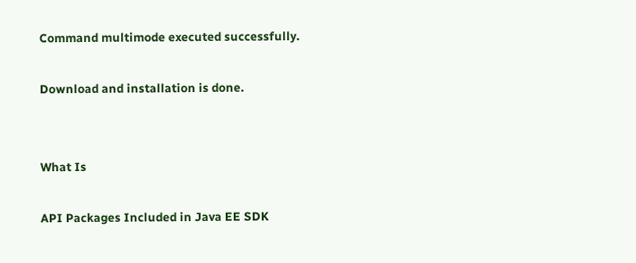Command multimode executed successfully.

Download and installation is done.


What Is

API Packages Included in Java EE SDK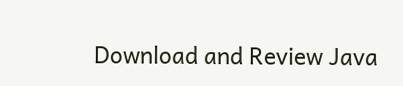Download and Review Java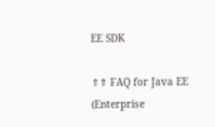EE SDK

⇑⇑ FAQ for Java EE (Enterprise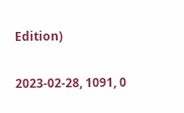Edition)

2023-02-28, 1091, 0